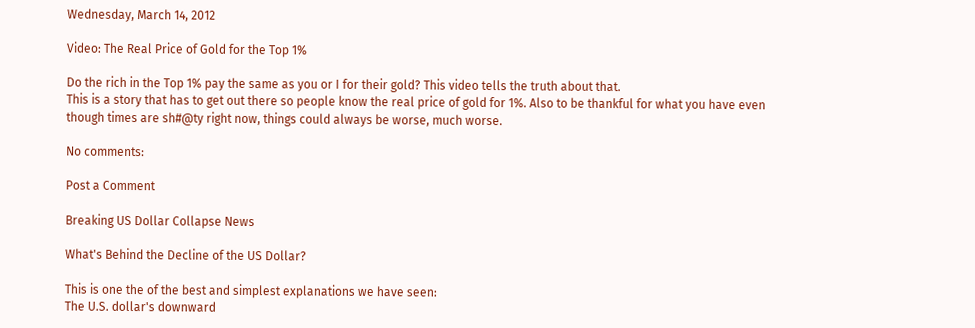Wednesday, March 14, 2012

Video: The Real Price of Gold for the Top 1%

Do the rich in the Top 1% pay the same as you or I for their gold? This video tells the truth about that.
This is a story that has to get out there so people know the real price of gold for 1%. Also to be thankful for what you have even though times are sh#@ty right now, things could always be worse, much worse.

No comments:

Post a Comment

Breaking US Dollar Collapse News

What's Behind the Decline of the US Dollar?

This is one the of the best and simplest explanations we have seen:
The U.S. dollar's downward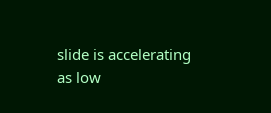slide is accelerating as low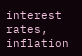interest rates, inflation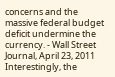concerns and the massive federal budget deficit undermine the currency. - Wall Street Journal, April 23, 2011
Interestingly, the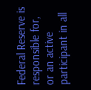Federal Reserve is responsible for, or an active participant in all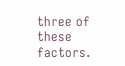three of these factors.